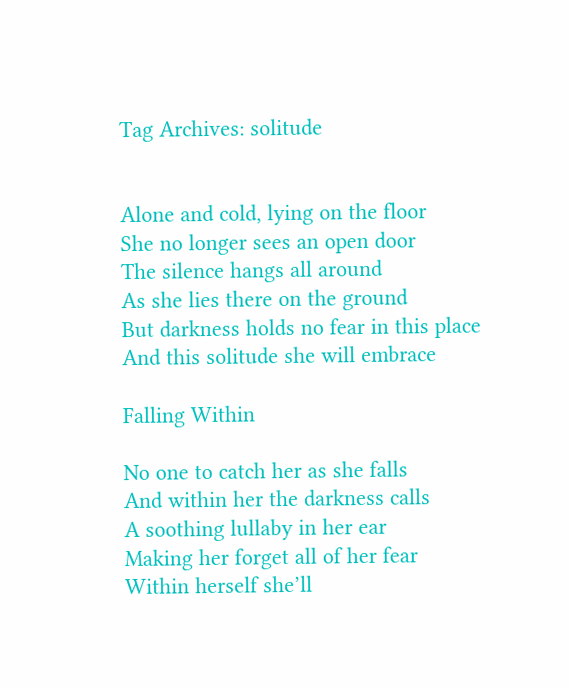Tag Archives: solitude


Alone and cold, lying on the floor
She no longer sees an open door
The silence hangs all around
As she lies there on the ground
But darkness holds no fear in this place
And this solitude she will embrace

Falling Within

No one to catch her as she falls
And within her the darkness calls
A soothing lullaby in her ear
Making her forget all of her fear
Within herself she’ll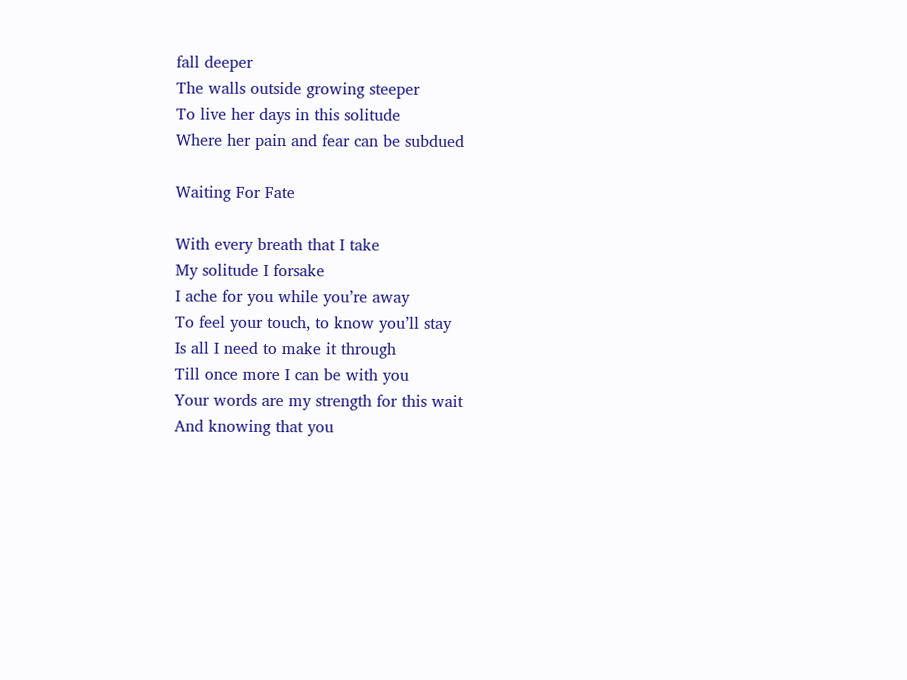fall deeper
The walls outside growing steeper
To live her days in this solitude
Where her pain and fear can be subdued

Waiting For Fate

With every breath that I take
My solitude I forsake
I ache for you while you’re away
To feel your touch, to know you’ll stay
Is all I need to make it through
Till once more I can be with you
Your words are my strength for this wait
And knowing that you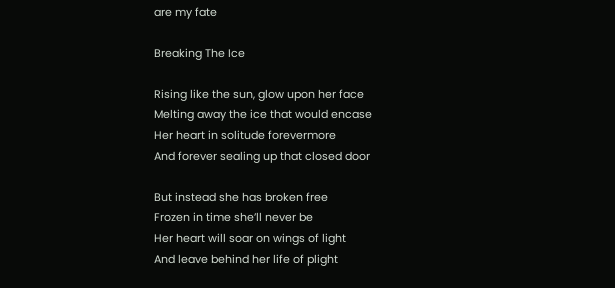are my fate

Breaking The Ice

Rising like the sun, glow upon her face
Melting away the ice that would encase
Her heart in solitude forevermore
And forever sealing up that closed door

But instead she has broken free
Frozen in time she’ll never be
Her heart will soar on wings of light
And leave behind her life of plight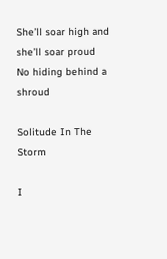She’ll soar high and she’ll soar proud
No hiding behind a shroud

Solitude In The Storm

I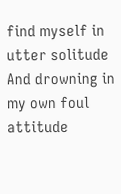find myself in utter solitude
And drowning in my own foul attitude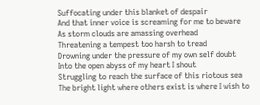Suffocating under this blanket of despair
And that inner voice is screaming for me to beware
As storm clouds are amassing overhead
Threatening a tempest too harsh to tread
Drowning under the pressure of my own self doubt
Into the open abyss of my heart I shout
Struggling to reach the surface of this riotous sea
The bright light where others exist is where I wish to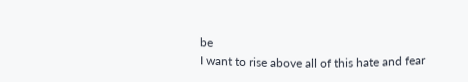be
I want to rise above all of this hate and fear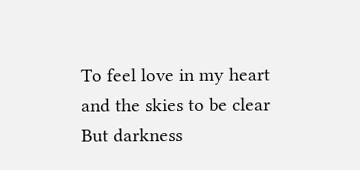To feel love in my heart and the skies to be clear
But darkness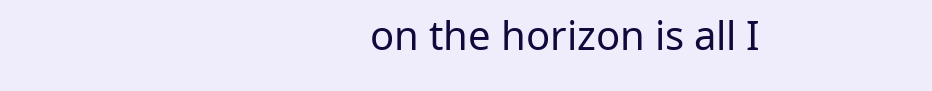on the horizon is all I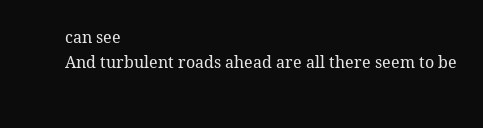can see
And turbulent roads ahead are all there seem to be